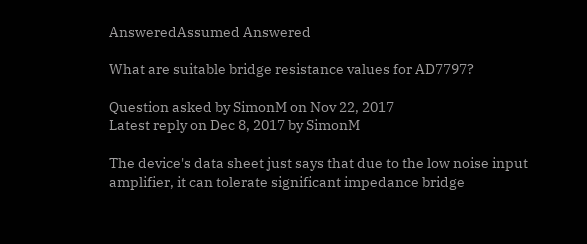AnsweredAssumed Answered

What are suitable bridge resistance values for AD7797?

Question asked by SimonM on Nov 22, 2017
Latest reply on Dec 8, 2017 by SimonM

The device's data sheet just says that due to the low noise input amplifier, it can tolerate significant impedance bridge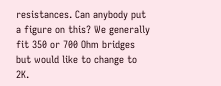resistances. Can anybody put a figure on this? We generally fit 350 or 700 Ohm bridges but would like to change to 2K.